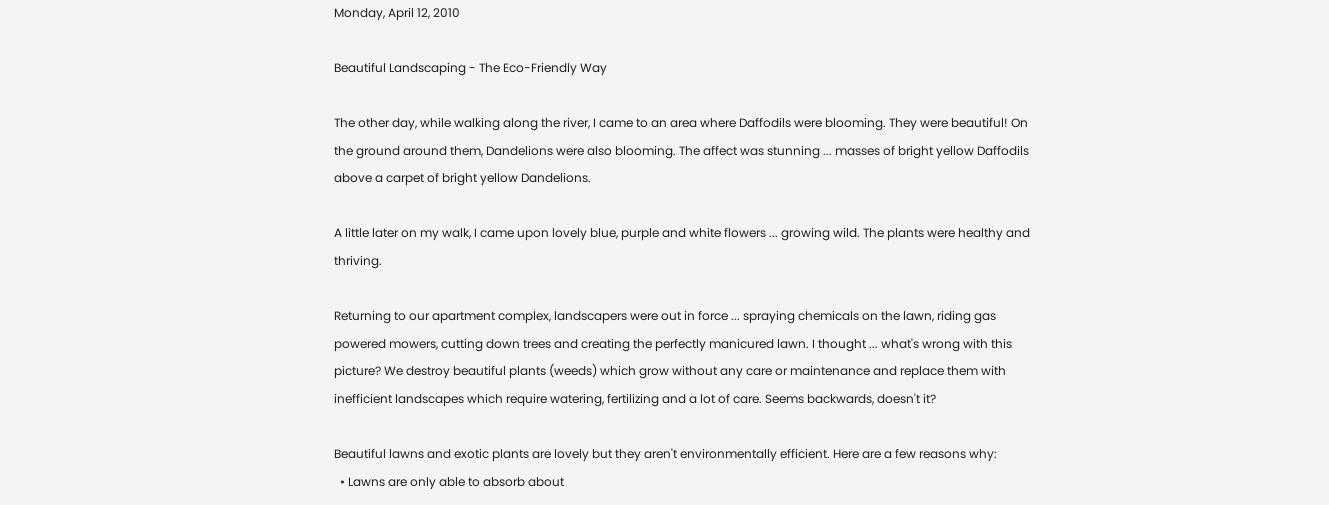Monday, April 12, 2010

Beautiful Landscaping - The Eco-Friendly Way

The other day, while walking along the river, I came to an area where Daffodils were blooming. They were beautiful! On the ground around them, Dandelions were also blooming. The affect was stunning ... masses of bright yellow Daffodils above a carpet of bright yellow Dandelions.

A little later on my walk, I came upon lovely blue, purple and white flowers ... growing wild. The plants were healthy and thriving.

Returning to our apartment complex, landscapers were out in force ... spraying chemicals on the lawn, riding gas powered mowers, cutting down trees and creating the perfectly manicured lawn. I thought ... what's wrong with this picture? We destroy beautiful plants (weeds) which grow without any care or maintenance and replace them with inefficient landscapes which require watering, fertilizing and a lot of care. Seems backwards, doesn't it?

Beautiful lawns and exotic plants are lovely but they aren't environmentally efficient. Here are a few reasons why:
  • Lawns are only able to absorb about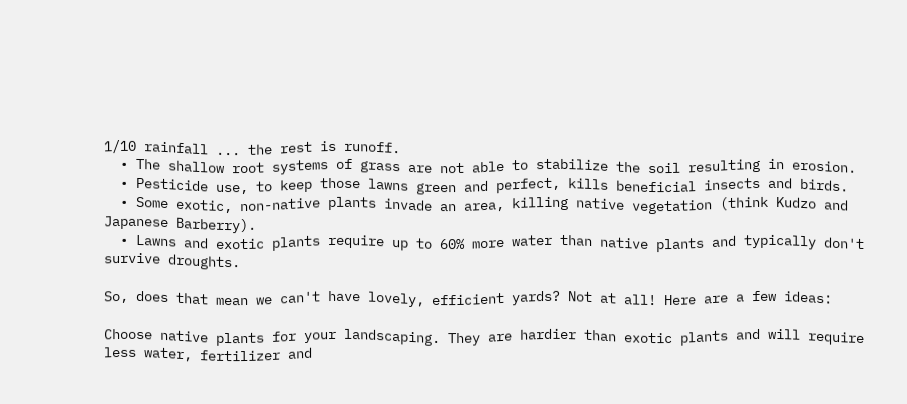1/10 rainfall ... the rest is runoff.
  • The shallow root systems of grass are not able to stabilize the soil resulting in erosion.
  • Pesticide use, to keep those lawns green and perfect, kills beneficial insects and birds.
  • Some exotic, non-native plants invade an area, killing native vegetation (think Kudzo and Japanese Barberry).
  • Lawns and exotic plants require up to 60% more water than native plants and typically don't survive droughts.

So, does that mean we can't have lovely, efficient yards? Not at all! Here are a few ideas:

Choose native plants for your landscaping. They are hardier than exotic plants and will require less water, fertilizer and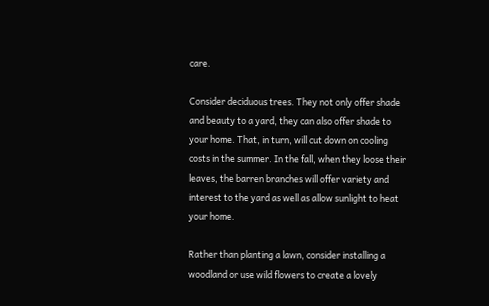care.

Consider deciduous trees. They not only offer shade and beauty to a yard, they can also offer shade to your home. That, in turn, will cut down on cooling costs in the summer. In the fall, when they loose their leaves, the barren branches will offer variety and interest to the yard as well as allow sunlight to heat your home.

Rather than planting a lawn, consider installing a woodland or use wild flowers to create a lovely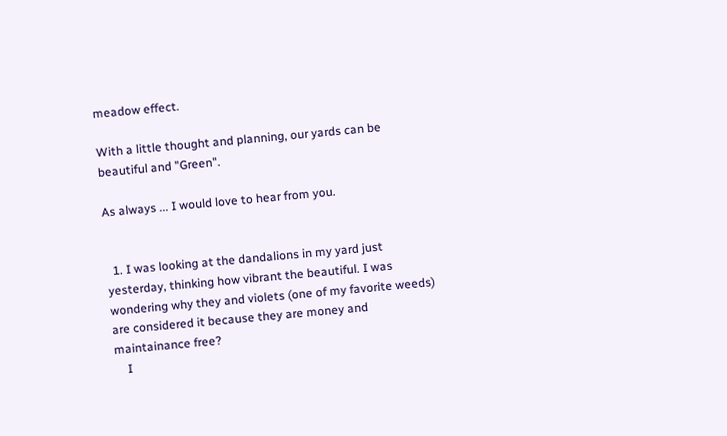meadow effect.

With a little thought and planning, our yards can be beautiful and "Green".

As always ... I would love to hear from you.


  1. I was looking at the dandalions in my yard just yesterday, thinking how vibrant the beautiful. I was wondering why they and violets (one of my favorite weeds) are considered it because they are money and maintainance free?
    I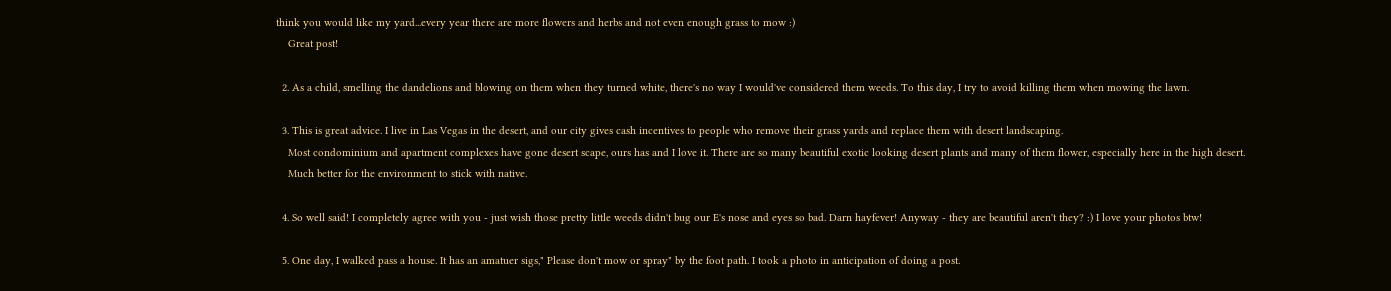think you would like my yard...every year there are more flowers and herbs and not even enough grass to mow :)
    Great post!

  2. As a child, smelling the dandelions and blowing on them when they turned white, there's no way I would've considered them weeds. To this day, I try to avoid killing them when mowing the lawn.

  3. This is great advice. I live in Las Vegas in the desert, and our city gives cash incentives to people who remove their grass yards and replace them with desert landscaping.
    Most condominium and apartment complexes have gone desert scape, ours has and I love it. There are so many beautiful exotic looking desert plants and many of them flower, especially here in the high desert.
    Much better for the environment to stick with native.

  4. So well said! I completely agree with you - just wish those pretty little weeds didn't bug our E's nose and eyes so bad. Darn hayfever! Anyway - they are beautiful aren't they? :) I love your photos btw!

  5. One day, I walked pass a house. It has an amatuer sigs," Please don't mow or spray" by the foot path. I took a photo in anticipation of doing a post.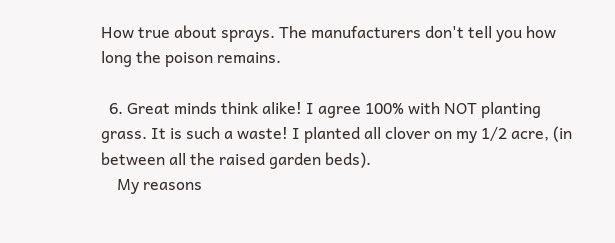How true about sprays. The manufacturers don't tell you how long the poison remains.

  6. Great minds think alike! I agree 100% with NOT planting grass. It is such a waste! I planted all clover on my 1/2 acre, (in between all the raised garden beds).
    My reasons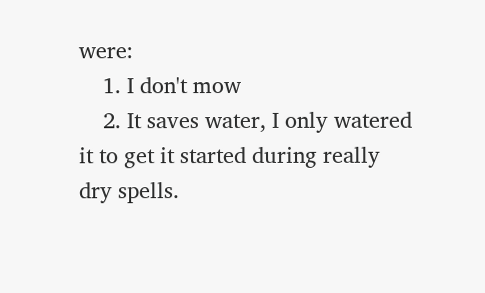were:
    1. I don't mow
    2. It saves water, I only watered it to get it started during really dry spells.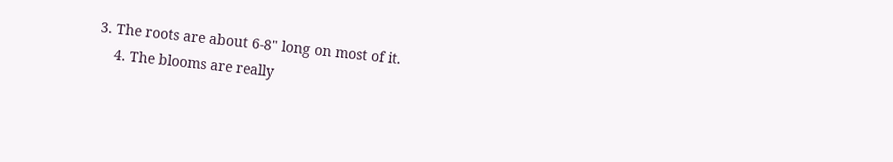3. The roots are about 6-8" long on most of it.
    4. The blooms are really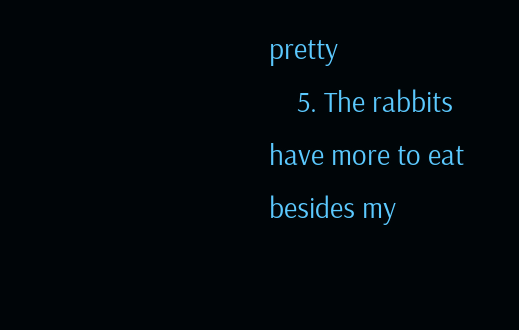pretty
    5. The rabbits have more to eat besides my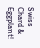Swiss Chard & Eggplant!